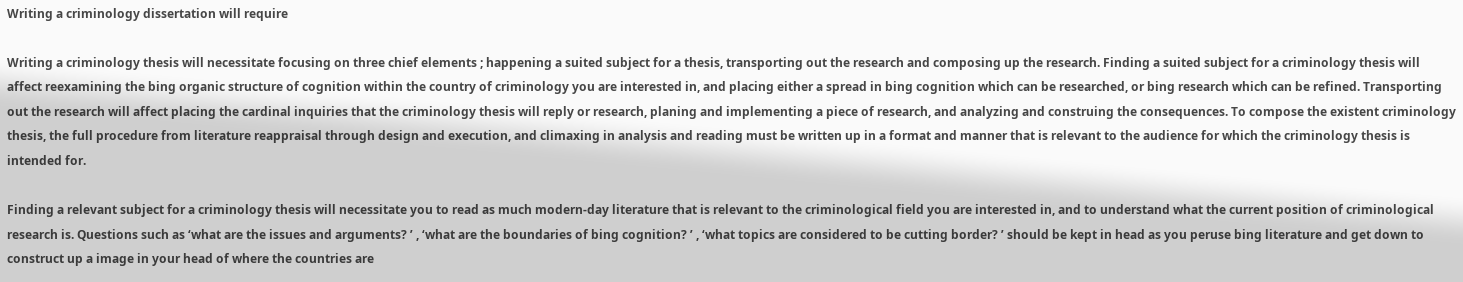Writing a criminology dissertation will require

Writing a criminology thesis will necessitate focusing on three chief elements ; happening a suited subject for a thesis, transporting out the research and composing up the research. Finding a suited subject for a criminology thesis will affect reexamining the bing organic structure of cognition within the country of criminology you are interested in, and placing either a spread in bing cognition which can be researched, or bing research which can be refined. Transporting out the research will affect placing the cardinal inquiries that the criminology thesis will reply or research, planing and implementing a piece of research, and analyzing and construing the consequences. To compose the existent criminology thesis, the full procedure from literature reappraisal through design and execution, and climaxing in analysis and reading must be written up in a format and manner that is relevant to the audience for which the criminology thesis is intended for.

Finding a relevant subject for a criminology thesis will necessitate you to read as much modern-day literature that is relevant to the criminological field you are interested in, and to understand what the current position of criminological research is. Questions such as ‘what are the issues and arguments? ’ , ‘what are the boundaries of bing cognition? ’ , ‘what topics are considered to be cutting border? ’ should be kept in head as you peruse bing literature and get down to construct up a image in your head of where the countries are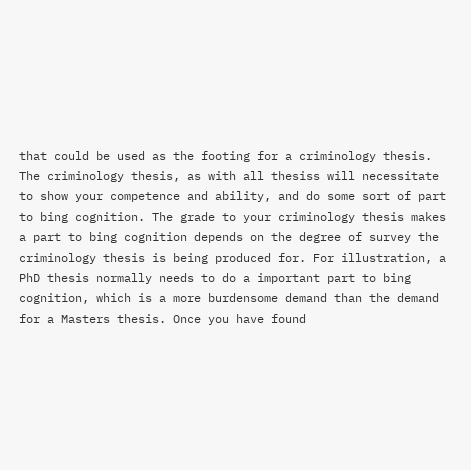that could be used as the footing for a criminology thesis. The criminology thesis, as with all thesiss will necessitate to show your competence and ability, and do some sort of part to bing cognition. The grade to your criminology thesis makes a part to bing cognition depends on the degree of survey the criminology thesis is being produced for. For illustration, a PhD thesis normally needs to do a important part to bing cognition, which is a more burdensome demand than the demand for a Masters thesis. Once you have found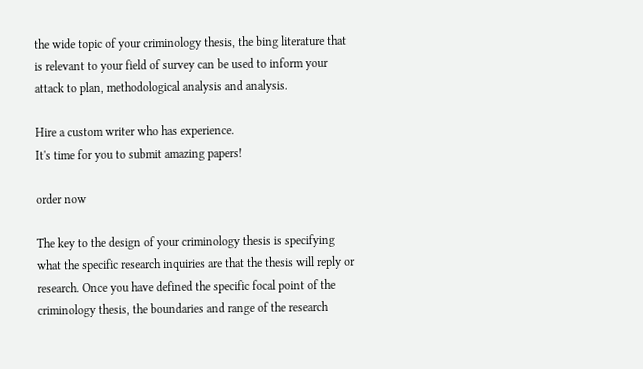the wide topic of your criminology thesis, the bing literature that is relevant to your field of survey can be used to inform your attack to plan, methodological analysis and analysis.

Hire a custom writer who has experience.
It's time for you to submit amazing papers!

order now

The key to the design of your criminology thesis is specifying what the specific research inquiries are that the thesis will reply or research. Once you have defined the specific focal point of the criminology thesis, the boundaries and range of the research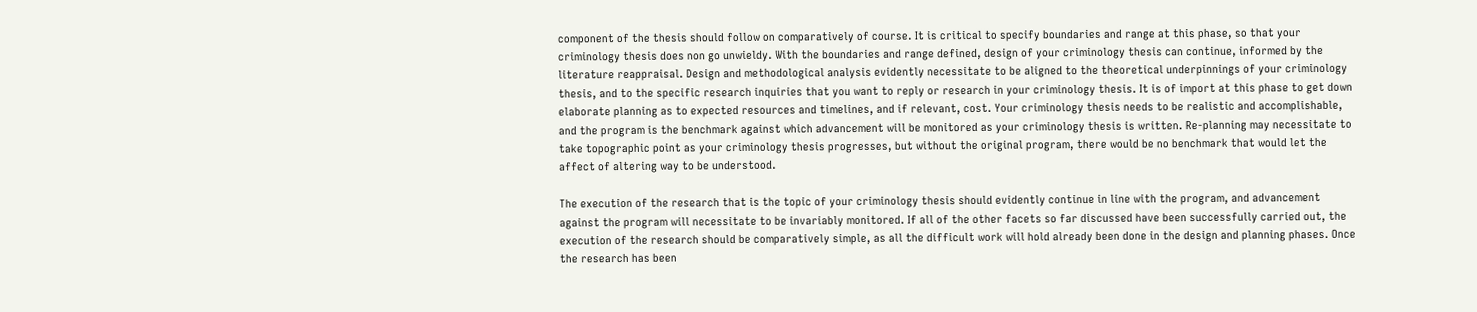component of the thesis should follow on comparatively of course. It is critical to specify boundaries and range at this phase, so that your criminology thesis does non go unwieldy. With the boundaries and range defined, design of your criminology thesis can continue, informed by the literature reappraisal. Design and methodological analysis evidently necessitate to be aligned to the theoretical underpinnings of your criminology thesis, and to the specific research inquiries that you want to reply or research in your criminology thesis. It is of import at this phase to get down elaborate planning as to expected resources and timelines, and if relevant, cost. Your criminology thesis needs to be realistic and accomplishable, and the program is the benchmark against which advancement will be monitored as your criminology thesis is written. Re-planning may necessitate to take topographic point as your criminology thesis progresses, but without the original program, there would be no benchmark that would let the affect of altering way to be understood.

The execution of the research that is the topic of your criminology thesis should evidently continue in line with the program, and advancement against the program will necessitate to be invariably monitored. If all of the other facets so far discussed have been successfully carried out, the execution of the research should be comparatively simple, as all the difficult work will hold already been done in the design and planning phases. Once the research has been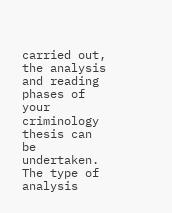carried out, the analysis and reading phases of your criminology thesis can be undertaken. The type of analysis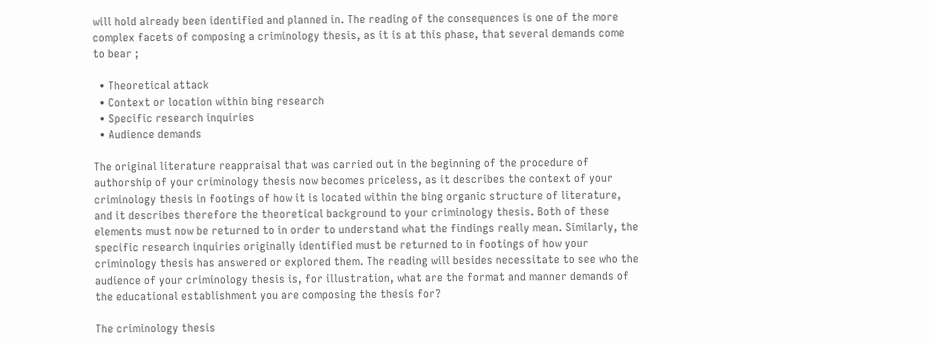will hold already been identified and planned in. The reading of the consequences is one of the more complex facets of composing a criminology thesis, as it is at this phase, that several demands come to bear ;

  • Theoretical attack
  • Context or location within bing research
  • Specific research inquiries
  • Audience demands

The original literature reappraisal that was carried out in the beginning of the procedure of authorship of your criminology thesis now becomes priceless, as it describes the context of your criminology thesis in footings of how it is located within the bing organic structure of literature, and it describes therefore the theoretical background to your criminology thesis. Both of these elements must now be returned to in order to understand what the findings really mean. Similarly, the specific research inquiries originally identified must be returned to in footings of how your criminology thesis has answered or explored them. The reading will besides necessitate to see who the audience of your criminology thesis is, for illustration, what are the format and manner demands of the educational establishment you are composing the thesis for?

The criminology thesis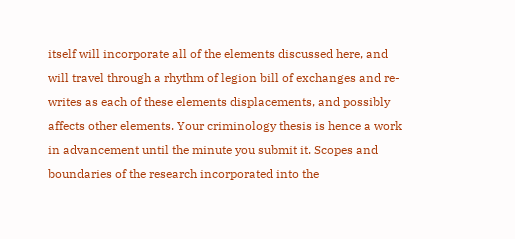itself will incorporate all of the elements discussed here, and will travel through a rhythm of legion bill of exchanges and re-writes as each of these elements displacements, and possibly affects other elements. Your criminology thesis is hence a work in advancement until the minute you submit it. Scopes and boundaries of the research incorporated into the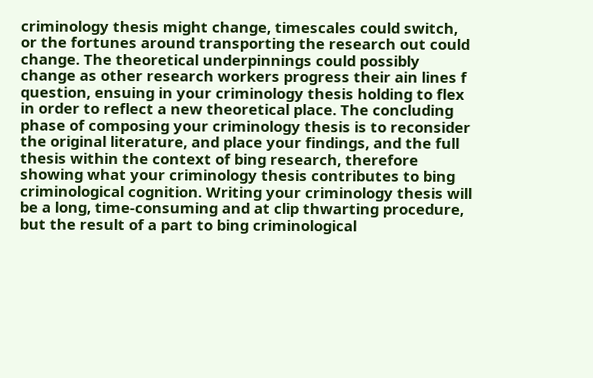criminology thesis might change, timescales could switch, or the fortunes around transporting the research out could change. The theoretical underpinnings could possibly change as other research workers progress their ain lines f question, ensuing in your criminology thesis holding to flex in order to reflect a new theoretical place. The concluding phase of composing your criminology thesis is to reconsider the original literature, and place your findings, and the full thesis within the context of bing research, therefore showing what your criminology thesis contributes to bing criminological cognition. Writing your criminology thesis will be a long, time-consuming and at clip thwarting procedure, but the result of a part to bing criminological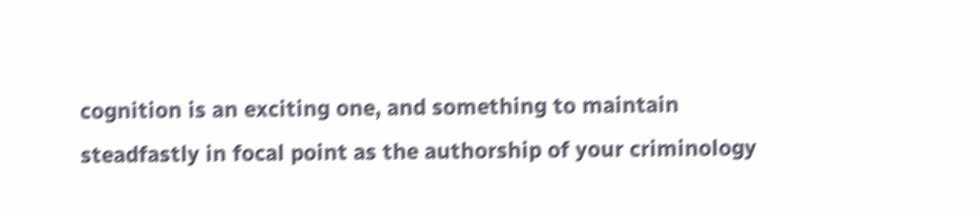cognition is an exciting one, and something to maintain steadfastly in focal point as the authorship of your criminology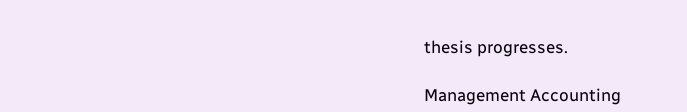thesis progresses.

Management Accounting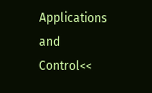Applications and Control<<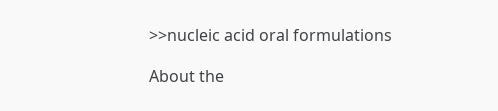>>nucleic acid oral formulations

About the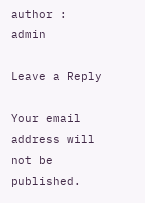author : admin

Leave a Reply

Your email address will not be published.